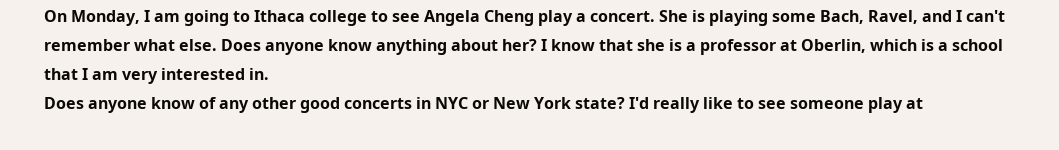On Monday, I am going to Ithaca college to see Angela Cheng play a concert. She is playing some Bach, Ravel, and I can't remember what else. Does anyone know anything about her? I know that she is a professor at Oberlin, which is a school that I am very interested in.
Does anyone know of any other good concerts in NYC or New York state? I'd really like to see someone play at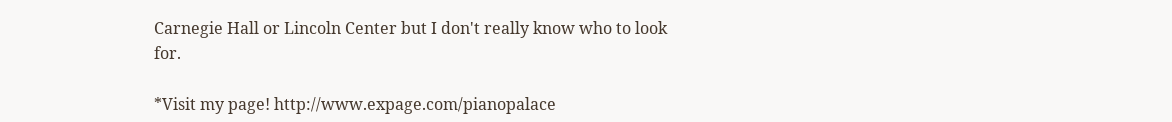Carnegie Hall or Lincoln Center but I don't really know who to look for.

*Visit my page! http://www.expage.com/pianopalace